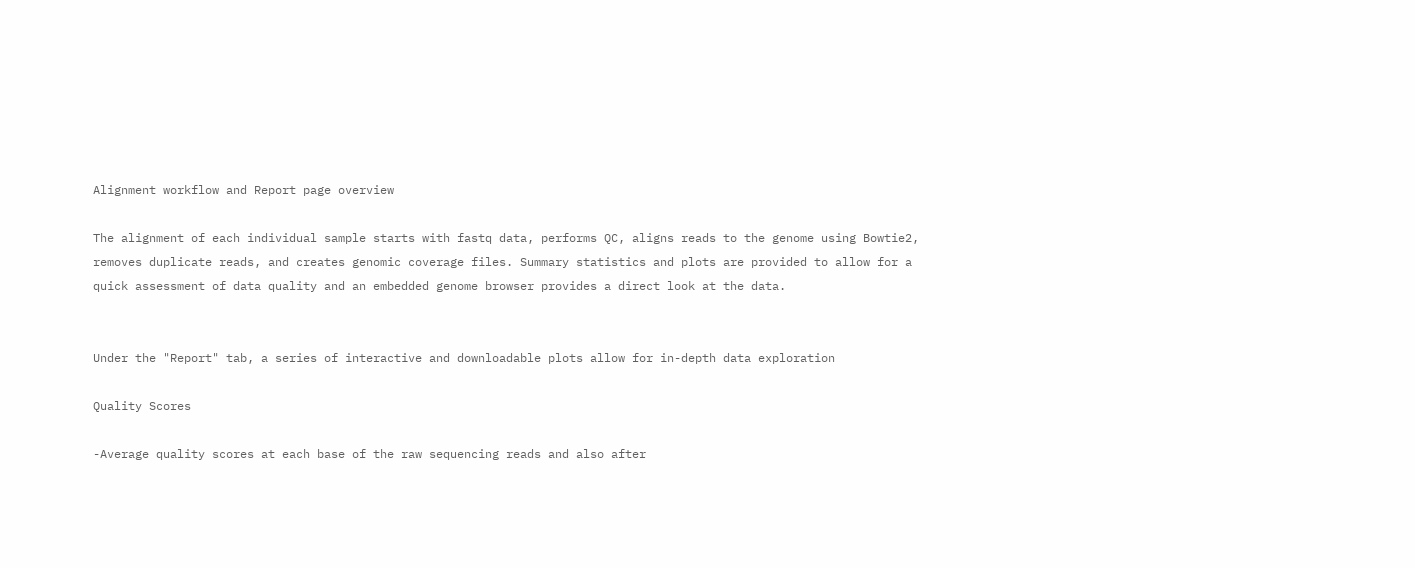Alignment workflow and Report page overview

The alignment of each individual sample starts with fastq data, performs QC, aligns reads to the genome using Bowtie2, removes duplicate reads, and creates genomic coverage files. Summary statistics and plots are provided to allow for a quick assessment of data quality and an embedded genome browser provides a direct look at the data.


Under the "Report" tab, a series of interactive and downloadable plots allow for in-depth data exploration

Quality Scores

-Average quality scores at each base of the raw sequencing reads and also after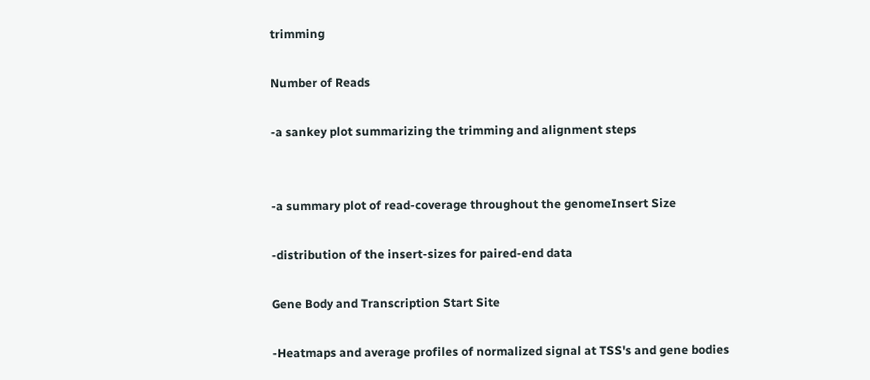trimming

Number of Reads

-a sankey plot summarizing the trimming and alignment steps


-a summary plot of read-coverage throughout the genomeInsert Size

-distribution of the insert-sizes for paired-end data

Gene Body and Transcription Start Site

-Heatmaps and average profiles of normalized signal at TSS's and gene bodies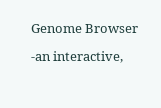Genome Browser

-an interactive,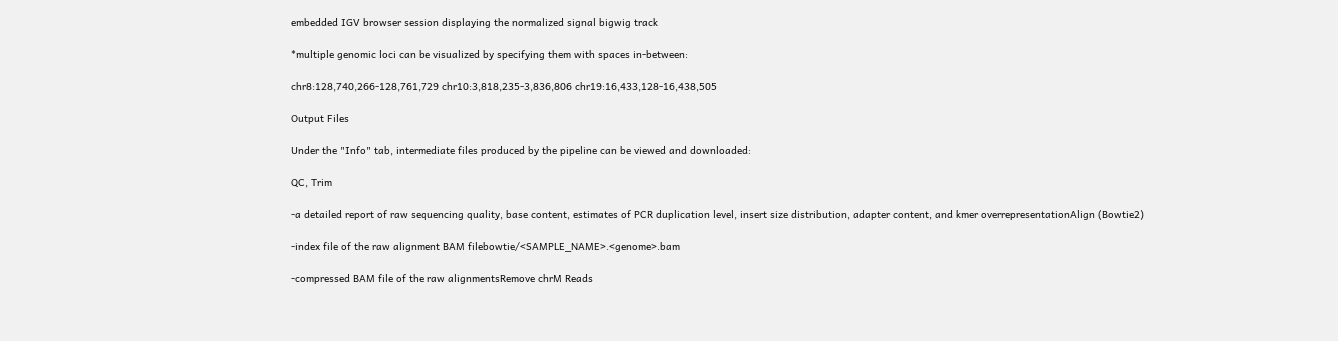embedded IGV browser session displaying the normalized signal bigwig track

*multiple genomic loci can be visualized by specifying them with spaces in-between:

chr8:128,740,266-128,761,729 chr10:3,818,235-3,836,806 chr19:16,433,128-16,438,505

Output Files

Under the "Info" tab, intermediate files produced by the pipeline can be viewed and downloaded:

QC, Trim

-a detailed report of raw sequencing quality, base content, estimates of PCR duplication level, insert size distribution, adapter content, and kmer overrepresentationAlign (Bowtie2)

-index file of the raw alignment BAM filebowtie/<SAMPLE_NAME>.<genome>.bam

-compressed BAM file of the raw alignmentsRemove chrM Reads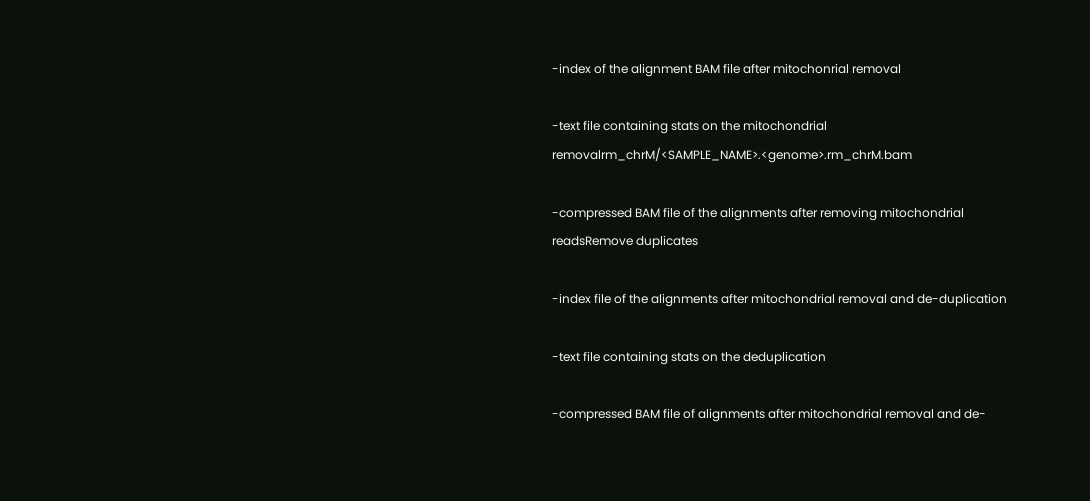-index of the alignment BAM file after mitochonrial removal

-text file containing stats on the mitochondrial removalrm_chrM/<SAMPLE_NAME>.<genome>.rm_chrM.bam

-compressed BAM file of the alignments after removing mitochondrial readsRemove duplicates

-index file of the alignments after mitochondrial removal and de-duplication

-text file containing stats on the deduplication

-compressed BAM file of alignments after mitochondrial removal and de-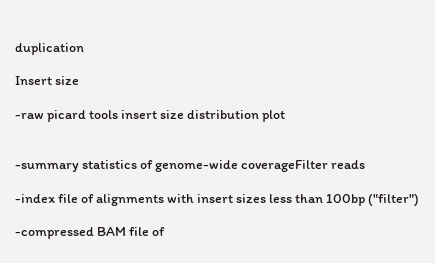duplication

Insert size

-raw picard tools insert size distribution plot


-summary statistics of genome-wide coverageFilter reads

-index file of alignments with insert sizes less than 100bp ("filter")

-compressed BAM file of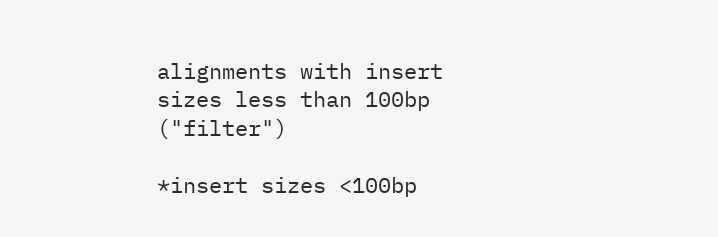alignments with insert sizes less than 100bp ("filter")

*insert sizes <100bp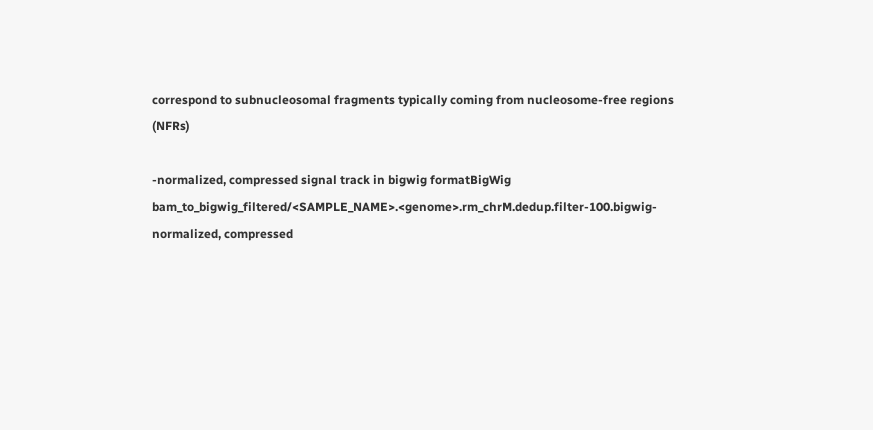correspond to subnucleosomal fragments typically coming from nucleosome-free regions (NFRs)

-normalized, compressed signal track in bigwig formatBigWig
bam_to_bigwig_filtered/<SAMPLE_NAME>.<genome>.rm_chrM.dedup.filter-100.bigwig-normalized, compressed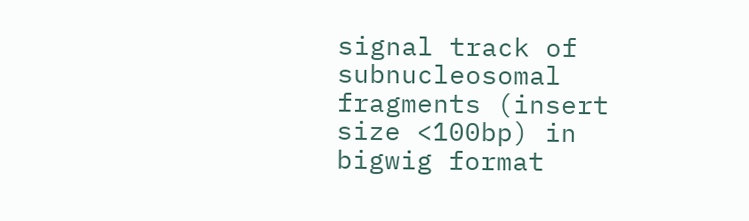signal track of subnucleosomal fragments (insert size <100bp) in bigwig format